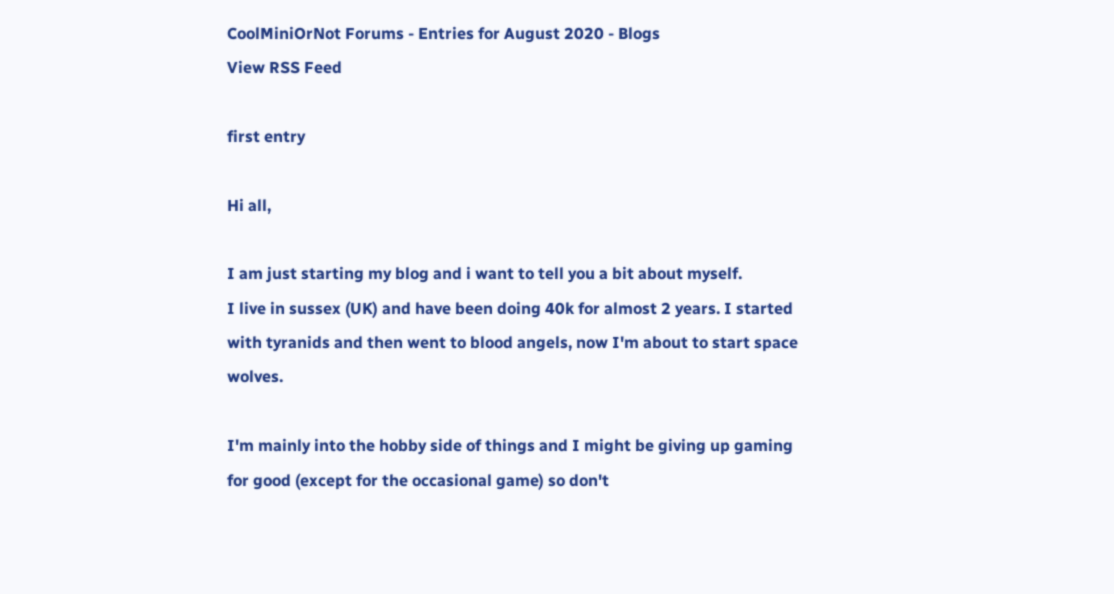CoolMiniOrNot Forums - Entries for August 2020 - Blogs
View RSS Feed

first entry

Hi all,

I am just starting my blog and i want to tell you a bit about myself.
I live in sussex (UK) and have been doing 40k for almost 2 years. I started with tyranids and then went to blood angels, now I'm about to start space wolves.

I'm mainly into the hobby side of things and I might be giving up gaming for good (except for the occasional game) so don't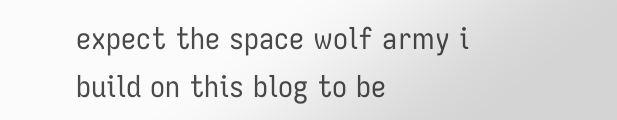expect the space wolf army i build on this blog to be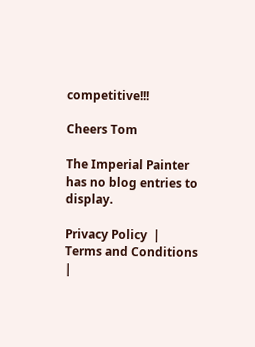competitive!!!

Cheers Tom

The Imperial Painter has no blog entries to display.

Privacy Policy  |   Terms and Conditions  |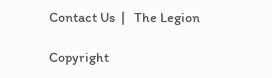Contact Us  |   The Legion

Copyright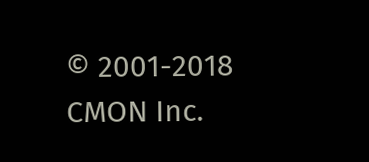© 2001-2018 CMON Inc.